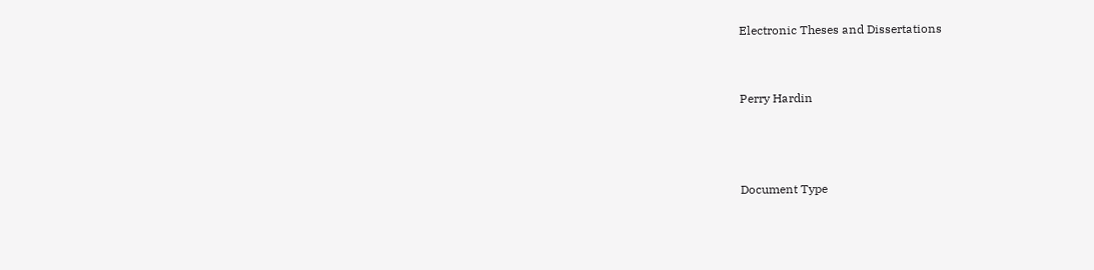Electronic Theses and Dissertations


Perry Hardin



Document Type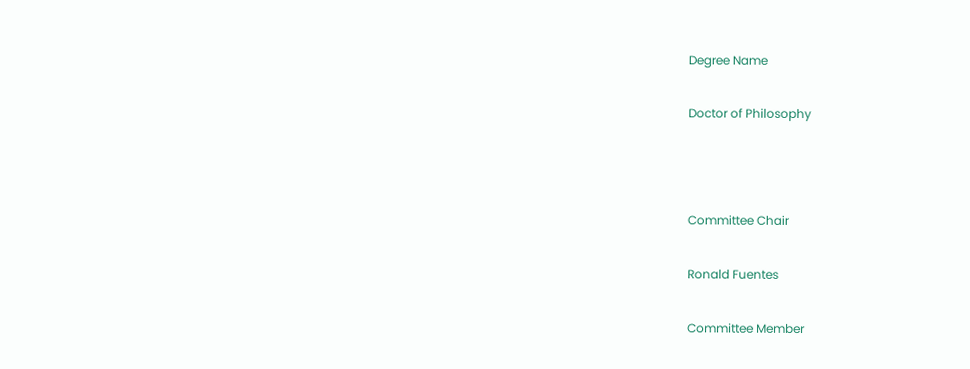Degree Name

Doctor of Philosophy



Committee Chair

Ronald Fuentes

Committee Member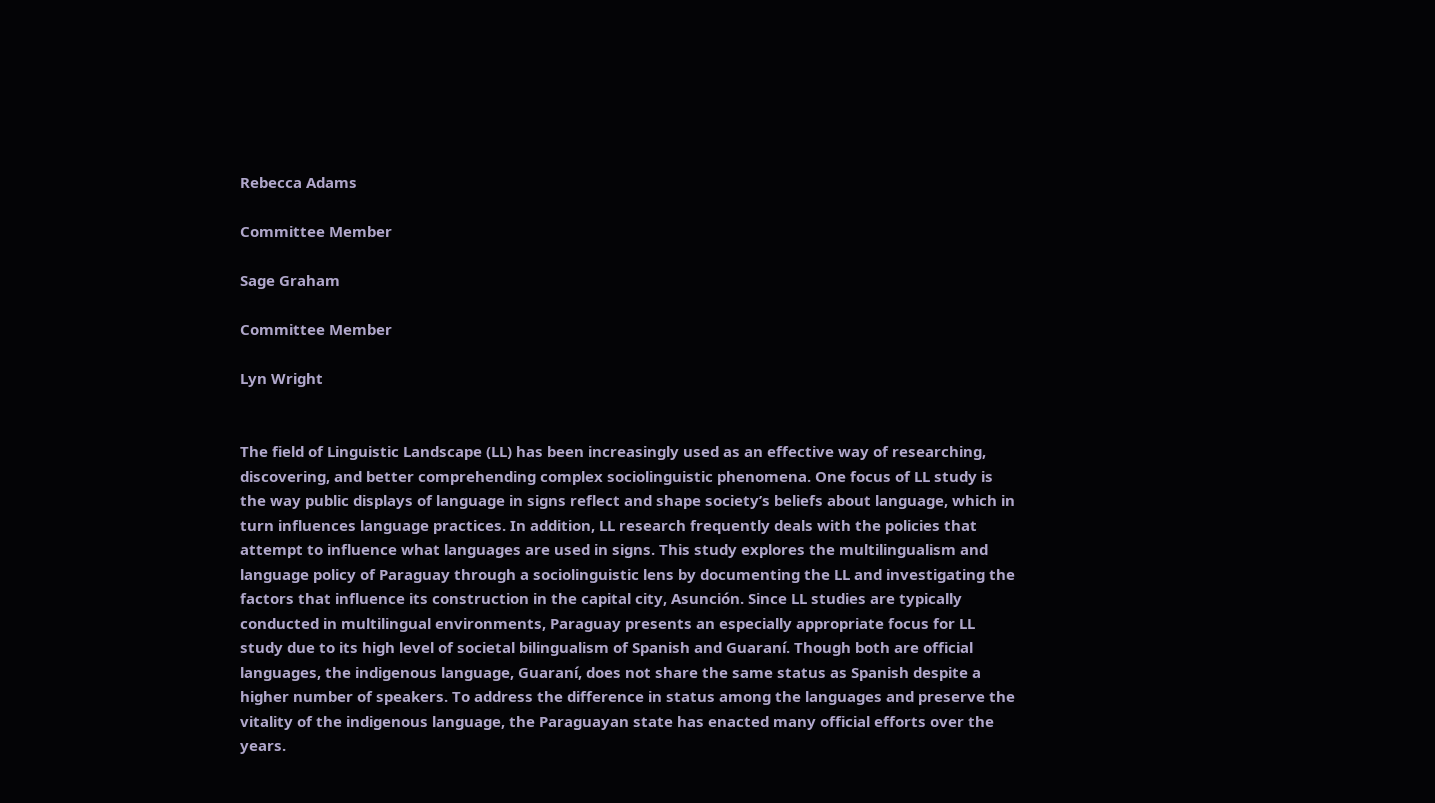Rebecca Adams

Committee Member

Sage Graham

Committee Member

Lyn Wright


The field of Linguistic Landscape (LL) has been increasingly used as an effective way of researching, discovering, and better comprehending complex sociolinguistic phenomena. One focus of LL study is the way public displays of language in signs reflect and shape society’s beliefs about language, which in turn influences language practices. In addition, LL research frequently deals with the policies that attempt to influence what languages are used in signs. This study explores the multilingualism and language policy of Paraguay through a sociolinguistic lens by documenting the LL and investigating the factors that influence its construction in the capital city, Asunción. Since LL studies are typically conducted in multilingual environments, Paraguay presents an especially appropriate focus for LL study due to its high level of societal bilingualism of Spanish and Guaraní. Though both are official languages, the indigenous language, Guaraní, does not share the same status as Spanish despite a higher number of speakers. To address the difference in status among the languages and preserve the vitality of the indigenous language, the Paraguayan state has enacted many official efforts over the years.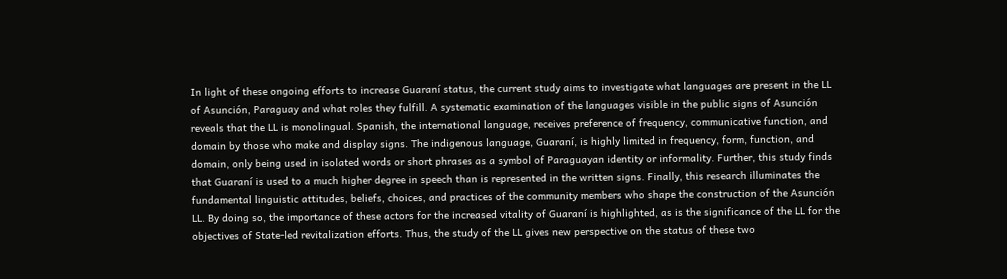In light of these ongoing efforts to increase Guaraní status, the current study aims to investigate what languages are present in the LL of Asunción, Paraguay and what roles they fulfill. A systematic examination of the languages visible in the public signs of Asunción reveals that the LL is monolingual. Spanish, the international language, receives preference of frequency, communicative function, and domain by those who make and display signs. The indigenous language, Guaraní, is highly limited in frequency, form, function, and domain, only being used in isolated words or short phrases as a symbol of Paraguayan identity or informality. Further, this study finds that Guaraní is used to a much higher degree in speech than is represented in the written signs. Finally, this research illuminates the fundamental linguistic attitudes, beliefs, choices, and practices of the community members who shape the construction of the Asunción LL. By doing so, the importance of these actors for the increased vitality of Guaraní is highlighted, as is the significance of the LL for the objectives of State-led revitalization efforts. Thus, the study of the LL gives new perspective on the status of these two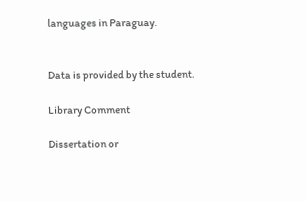languages in Paraguay.


Data is provided by the student.

Library Comment

Dissertation or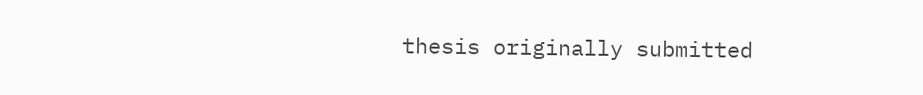thesis originally submitted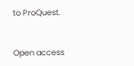to ProQuest.


Open access